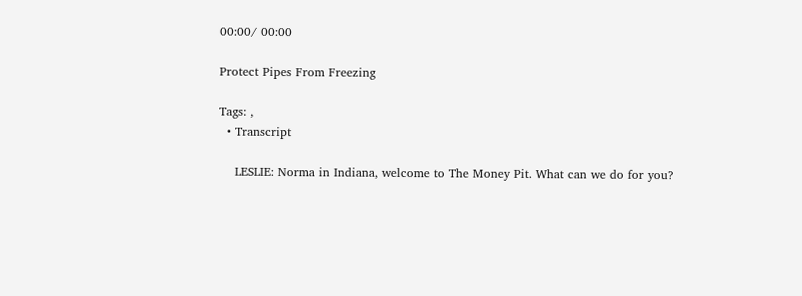00:00/ 00:00

Protect Pipes From Freezing

Tags: ,
  • Transcript

    LESLIE: Norma in Indiana, welcome to The Money Pit. What can we do for you?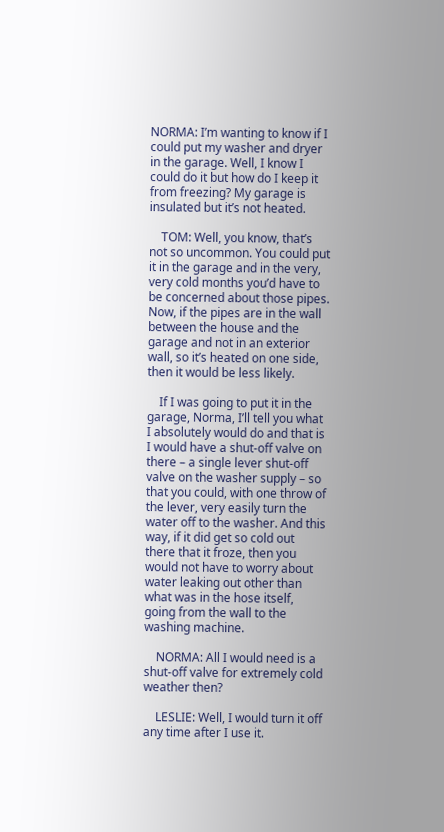NORMA: I’m wanting to know if I could put my washer and dryer in the garage. Well, I know I could do it but how do I keep it from freezing? My garage is insulated but it’s not heated.

    TOM: Well, you know, that’s not so uncommon. You could put it in the garage and in the very, very cold months you’d have to be concerned about those pipes. Now, if the pipes are in the wall between the house and the garage and not in an exterior wall, so it’s heated on one side, then it would be less likely.

    If I was going to put it in the garage, Norma, I’ll tell you what I absolutely would do and that is I would have a shut-off valve on there – a single lever shut-off valve on the washer supply – so that you could, with one throw of the lever, very easily turn the water off to the washer. And this way, if it did get so cold out there that it froze, then you would not have to worry about water leaking out other than what was in the hose itself, going from the wall to the washing machine.

    NORMA: All I would need is a shut-off valve for extremely cold weather then?

    LESLIE: Well, I would turn it off any time after I use it.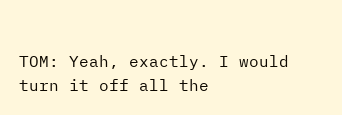TOM: Yeah, exactly. I would turn it off all the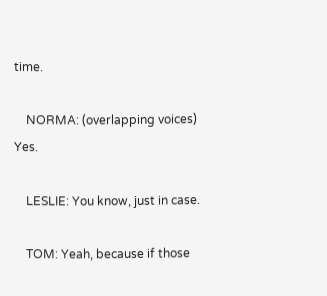time.

    NORMA: (overlapping voices) Yes.

    LESLIE: You know, just in case.

    TOM: Yeah, because if those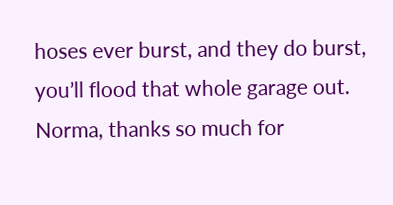hoses ever burst, and they do burst, you’ll flood that whole garage out. Norma, thanks so much for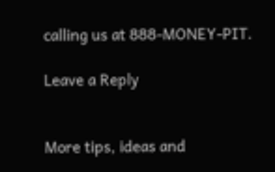calling us at 888-MONEY-PIT.

Leave a Reply


More tips, ideas and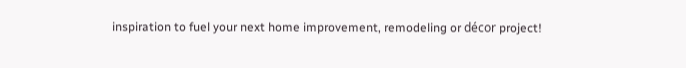inspiration to fuel your next home improvement, remodeling or décor project!